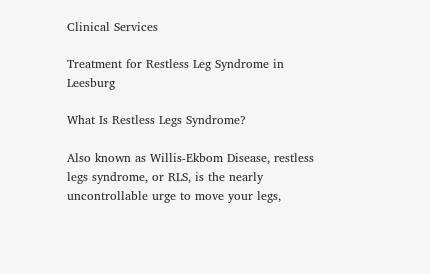Clinical Services

Treatment for Restless Leg Syndrome in Leesburg

What Is Restless Legs Syndrome?

Also known as Willis-Ekbom Disease, restless legs syndrome, or RLS, is the nearly uncontrollable urge to move your legs,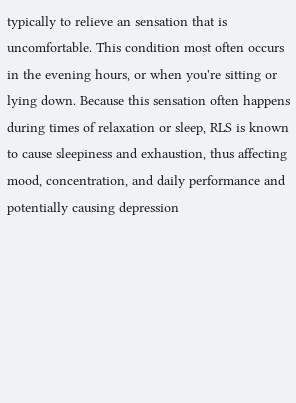typically to relieve an sensation that is uncomfortable. This condition most often occurs in the evening hours, or when you're sitting or lying down. Because this sensation often happens during times of relaxation or sleep, RLS is known to cause sleepiness and exhaustion, thus affecting mood, concentration, and daily performance and potentially causing depression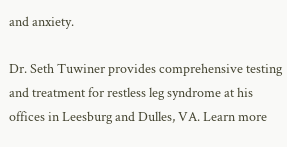and anxiety.

Dr. Seth Tuwiner provides comprehensive testing and treatment for restless leg syndrome at his offices in Leesburg and Dulles, VA. Learn more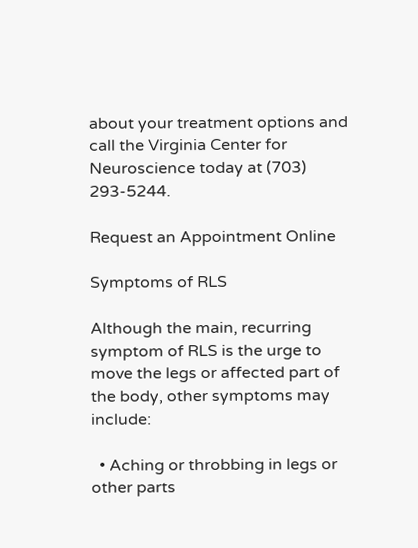about your treatment options and call the Virginia Center for Neuroscience today at (703) 293-5244.

Request an Appointment Online

Symptoms of RLS

Although the main, recurring symptom of RLS is the urge to move the legs or affected part of the body, other symptoms may include:

  • Aching or throbbing in legs or other parts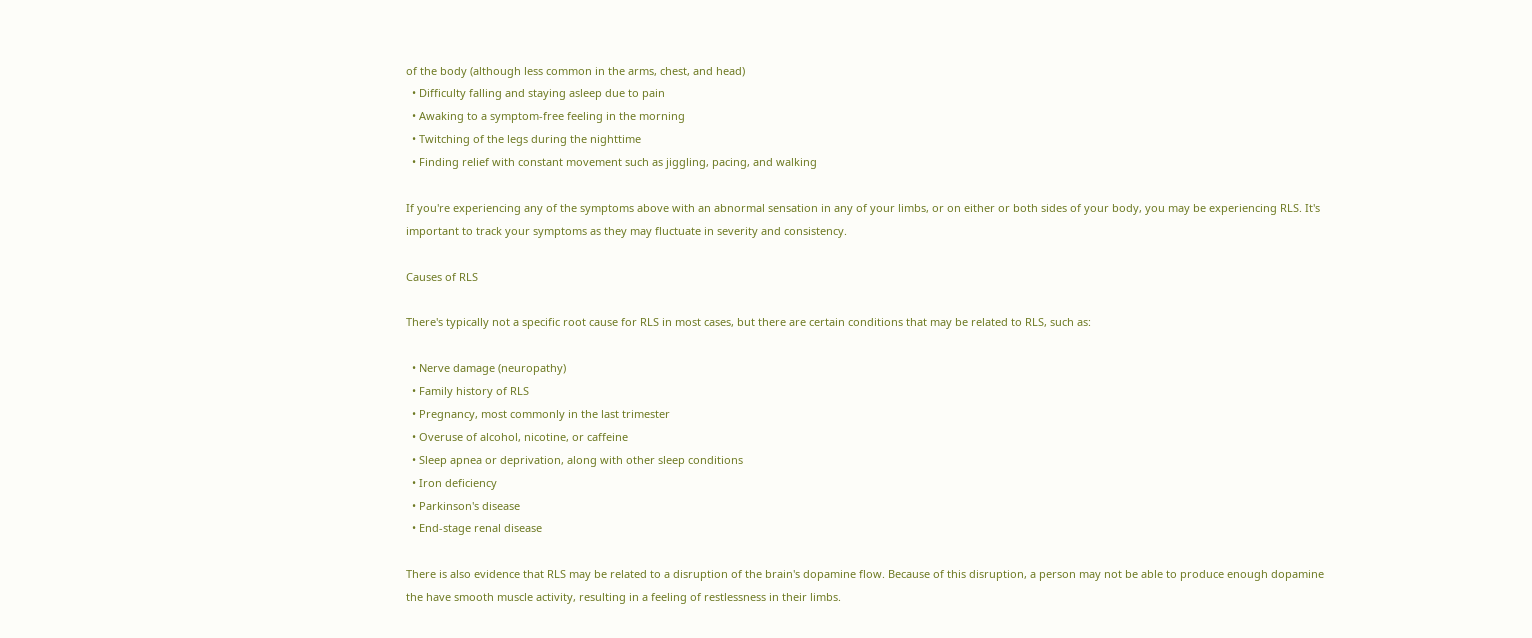of the body (although less common in the arms, chest, and head)
  • Difficulty falling and staying asleep due to pain
  • Awaking to a symptom-free feeling in the morning
  • Twitching of the legs during the nighttime
  • Finding relief with constant movement such as jiggling, pacing, and walking

If you're experiencing any of the symptoms above with an abnormal sensation in any of your limbs, or on either or both sides of your body, you may be experiencing RLS. It's important to track your symptoms as they may fluctuate in severity and consistency.

Causes of RLS

There's typically not a specific root cause for RLS in most cases, but there are certain conditions that may be related to RLS, such as:

  • Nerve damage (neuropathy)
  • Family history of RLS
  • Pregnancy, most commonly in the last trimester
  • Overuse of alcohol, nicotine, or caffeine
  • Sleep apnea or deprivation, along with other sleep conditions
  • Iron deficiency
  • Parkinson's disease
  • End-stage renal disease

There is also evidence that RLS may be related to a disruption of the brain's dopamine flow. Because of this disruption, a person may not be able to produce enough dopamine the have smooth muscle activity, resulting in a feeling of restlessness in their limbs.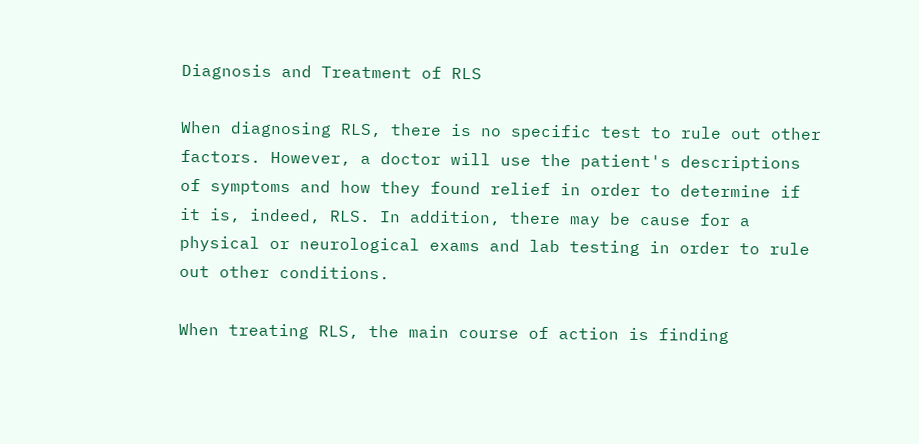Diagnosis and Treatment of RLS

When diagnosing RLS, there is no specific test to rule out other factors. However, a doctor will use the patient's descriptions of symptoms and how they found relief in order to determine if it is, indeed, RLS. In addition, there may be cause for a physical or neurological exams and lab testing in order to rule out other conditions.

When treating RLS, the main course of action is finding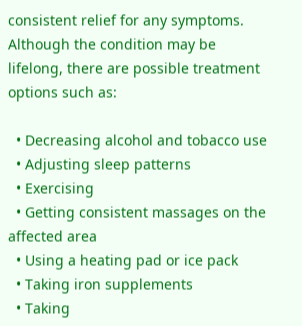consistent relief for any symptoms. Although the condition may be lifelong, there are possible treatment options such as:

  • Decreasing alcohol and tobacco use
  • Adjusting sleep patterns
  • Exercising
  • Getting consistent massages on the affected area
  • Using a heating pad or ice pack
  • Taking iron supplements
  • Taking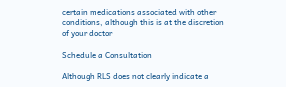certain medications associated with other conditions, although this is at the discretion of your doctor

Schedule a Consultation

Although RLS does not clearly indicate a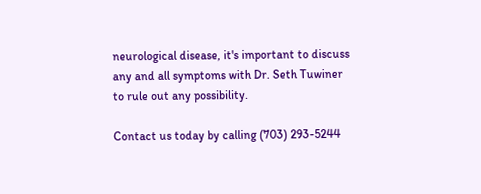neurological disease, it's important to discuss any and all symptoms with Dr. Seth Tuwiner to rule out any possibility.

Contact us today by calling (703) 293-5244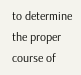to determine the proper course of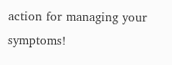action for managing your symptoms!